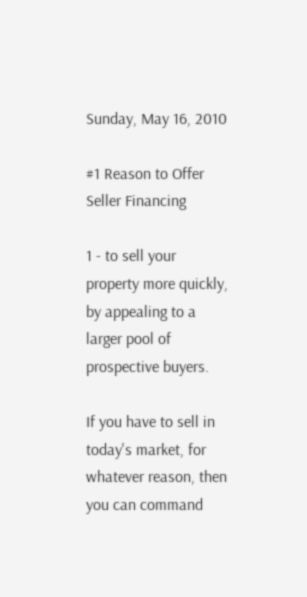Sunday, May 16, 2010

#1 Reason to Offer Seller Financing

1 - to sell your property more quickly, by appealing to a larger pool of prospective buyers.

If you have to sell in today's market, for whatever reason, then you can command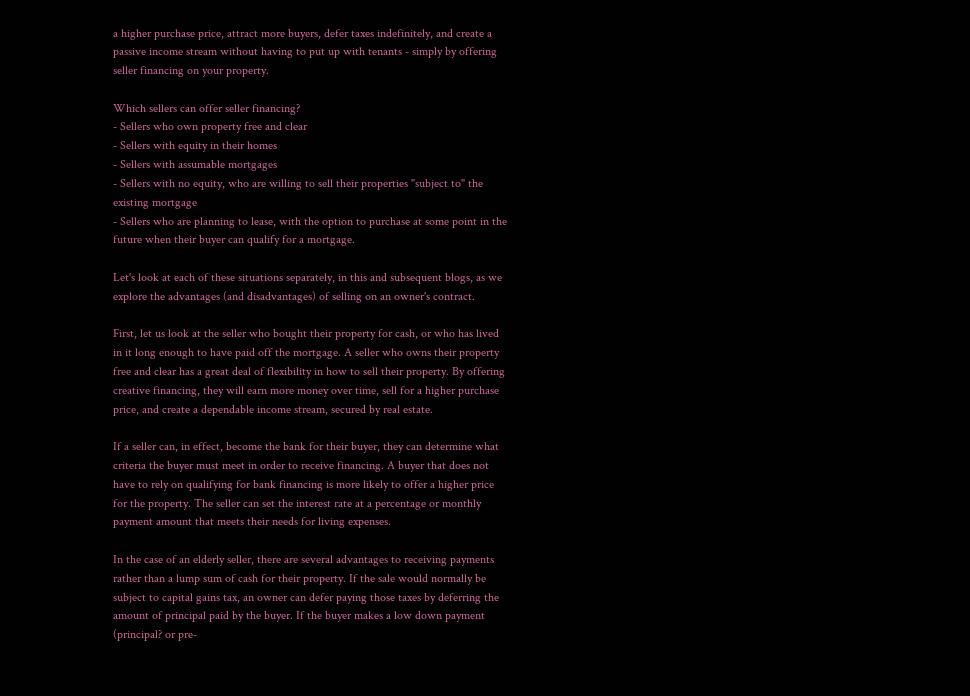a higher purchase price, attract more buyers, defer taxes indefinitely, and create a passive income stream without having to put up with tenants - simply by offering seller financing on your property.

Which sellers can offer seller financing?
- Sellers who own property free and clear
- Sellers with equity in their homes
- Sellers with assumable mortgages
- Sellers with no equity, who are willing to sell their properties "subject to" the existing mortgage
- Sellers who are planning to lease, with the option to purchase at some point in the future when their buyer can qualify for a mortgage.

Let's look at each of these situations separately, in this and subsequent blogs, as we explore the advantages (and disadvantages) of selling on an owner's contract.

First, let us look at the seller who bought their property for cash, or who has lived in it long enough to have paid off the mortgage. A seller who owns their property free and clear has a great deal of flexibility in how to sell their property. By offering creative financing, they will earn more money over time, sell for a higher purchase price, and create a dependable income stream, secured by real estate.

If a seller can, in effect, become the bank for their buyer, they can determine what criteria the buyer must meet in order to receive financing. A buyer that does not have to rely on qualifying for bank financing is more likely to offer a higher price for the property. The seller can set the interest rate at a percentage or monthly payment amount that meets their needs for living expenses.

In the case of an elderly seller, there are several advantages to receiving payments rather than a lump sum of cash for their property. If the sale would normally be subject to capital gains tax, an owner can defer paying those taxes by deferring the amount of principal paid by the buyer. If the buyer makes a low down payment (principal? or pre-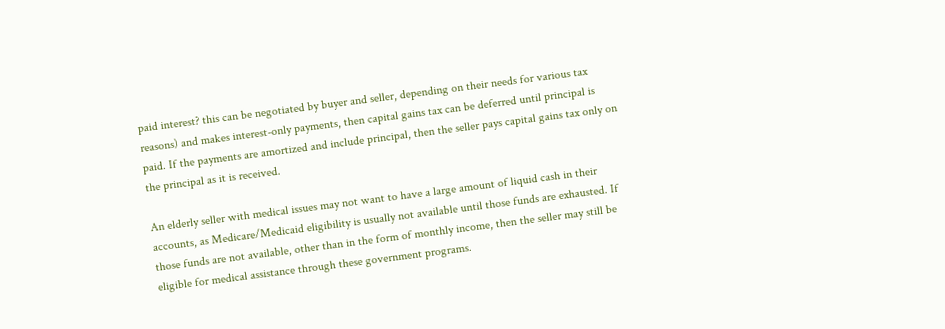paid interest? this can be negotiated by buyer and seller, depending on their needs for various tax reasons) and makes interest-only payments, then capital gains tax can be deferred until principal is paid. If the payments are amortized and include principal, then the seller pays capital gains tax only on the principal as it is received.

An elderly seller with medical issues may not want to have a large amount of liquid cash in their accounts, as Medicare/Medicaid eligibility is usually not available until those funds are exhausted. If those funds are not available, other than in the form of monthly income, then the seller may still be eligible for medical assistance through these government programs.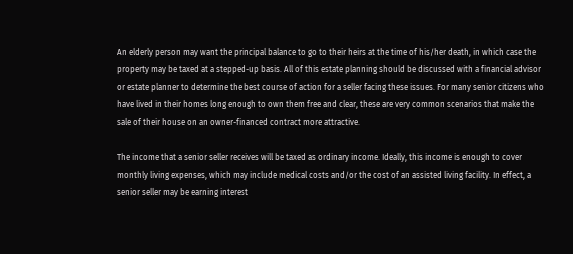An elderly person may want the principal balance to go to their heirs at the time of his/her death, in which case the property may be taxed at a stepped-up basis. All of this estate planning should be discussed with a financial advisor or estate planner to determine the best course of action for a seller facing these issues. For many senior citizens who have lived in their homes long enough to own them free and clear, these are very common scenarios that make the sale of their house on an owner-financed contract more attractive.

The income that a senior seller receives will be taxed as ordinary income. Ideally, this income is enough to cover monthly living expenses, which may include medical costs and/or the cost of an assisted living facility. In effect, a senior seller may be earning interest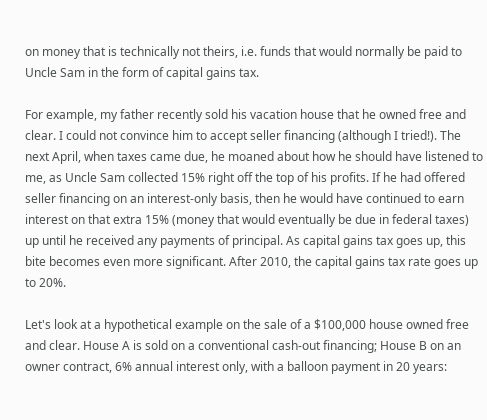on money that is technically not theirs, i.e. funds that would normally be paid to Uncle Sam in the form of capital gains tax.

For example, my father recently sold his vacation house that he owned free and clear. I could not convince him to accept seller financing (although I tried!). The next April, when taxes came due, he moaned about how he should have listened to me, as Uncle Sam collected 15% right off the top of his profits. If he had offered seller financing on an interest-only basis, then he would have continued to earn interest on that extra 15% (money that would eventually be due in federal taxes) up until he received any payments of principal. As capital gains tax goes up, this bite becomes even more significant. After 2010, the capital gains tax rate goes up to 20%.

Let's look at a hypothetical example on the sale of a $100,000 house owned free and clear. House A is sold on a conventional cash-out financing; House B on an owner contract, 6% annual interest only, with a balloon payment in 20 years: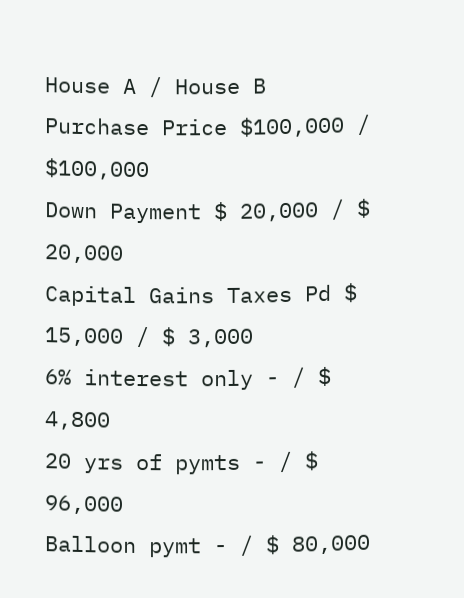House A / House B
Purchase Price $100,000 / $100,000
Down Payment $ 20,000 / $ 20,000
Capital Gains Taxes Pd $ 15,000 / $ 3,000
6% interest only - / $ 4,800
20 yrs of pymts - / $ 96,000
Balloon pymt - / $ 80,000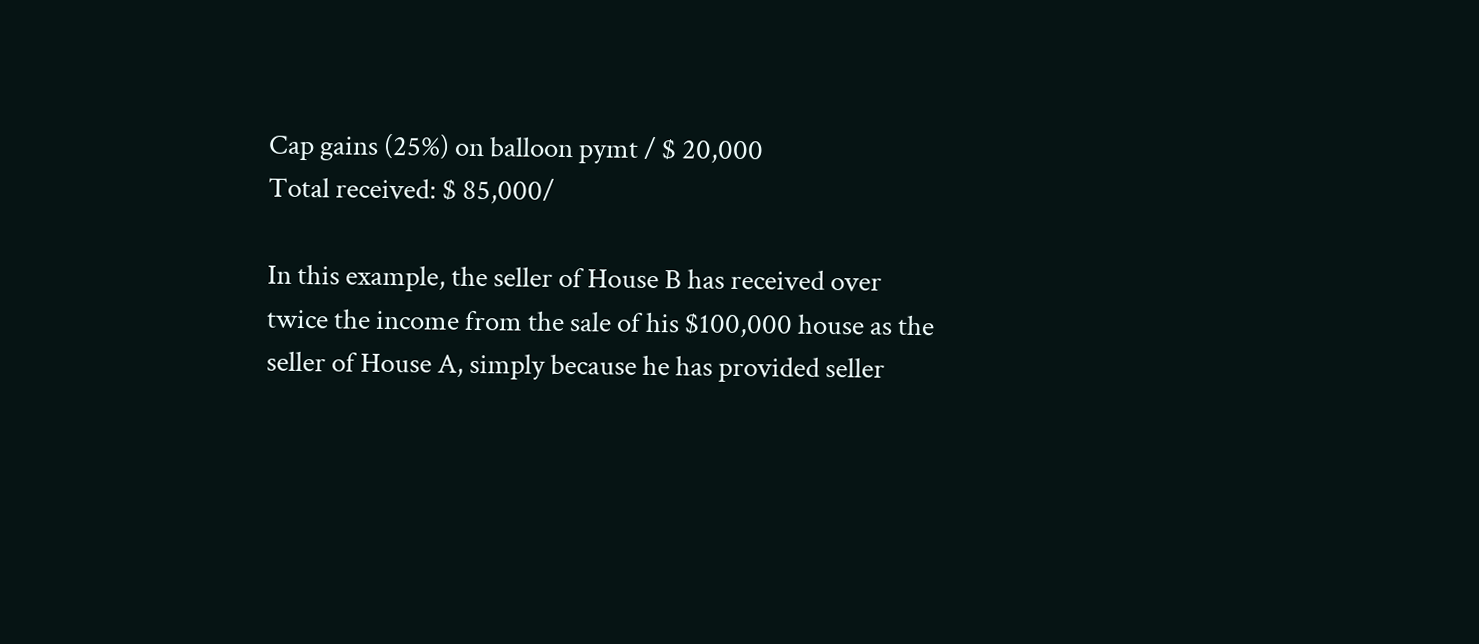Cap gains (25%) on balloon pymt / $ 20,000
Total received: $ 85,000/

In this example, the seller of House B has received over twice the income from the sale of his $100,000 house as the seller of House A, simply because he has provided seller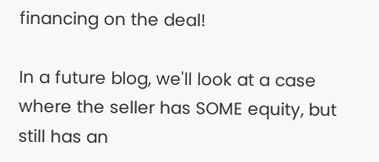financing on the deal!

In a future blog, we'll look at a case where the seller has SOME equity, but still has an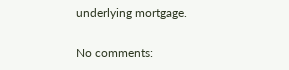underlying mortgage.

No comments: